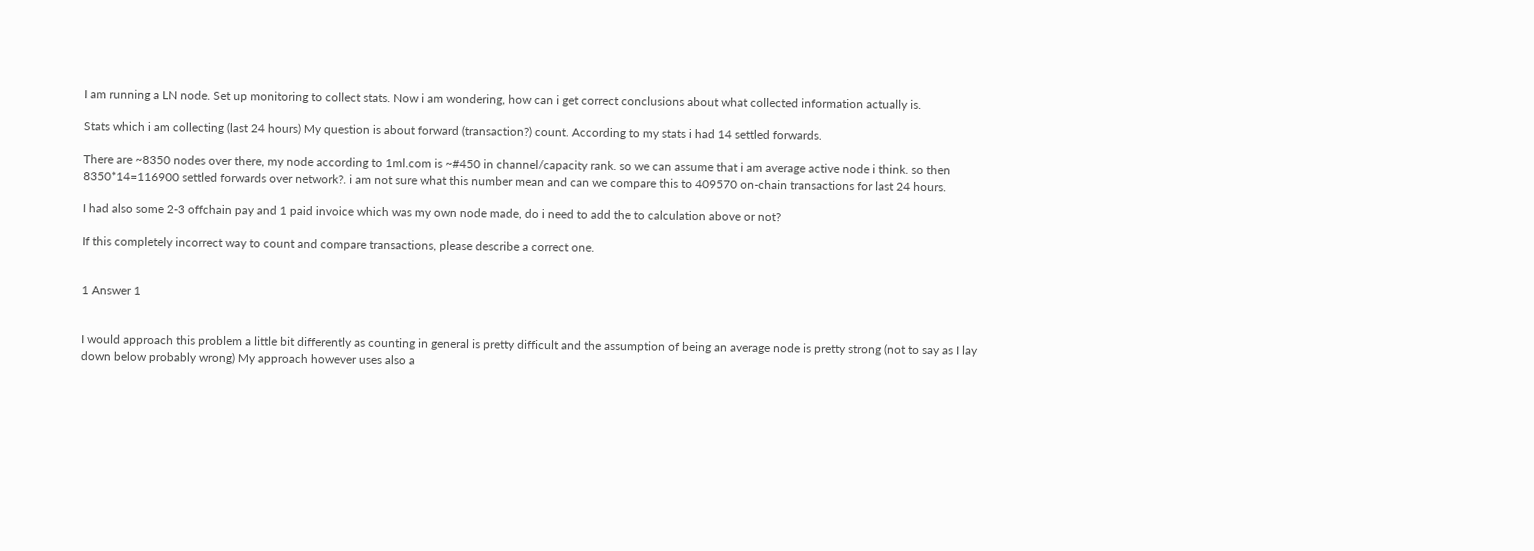I am running a LN node. Set up monitoring to collect stats. Now i am wondering, how can i get correct conclusions about what collected information actually is.

Stats which i am collecting (last 24 hours) My question is about forward (transaction?) count. According to my stats i had 14 settled forwards.

There are ~8350 nodes over there, my node according to 1ml.com is ~#450 in channel/capacity rank. so we can assume that i am average active node i think. so then 8350*14=116900 settled forwards over network?. i am not sure what this number mean and can we compare this to 409570 on-chain transactions for last 24 hours.

I had also some 2-3 offchain pay and 1 paid invoice which was my own node made, do i need to add the to calculation above or not?

If this completely incorrect way to count and compare transactions, please describe a correct one.


1 Answer 1


I would approach this problem a little bit differently as counting in general is pretty difficult and the assumption of being an average node is pretty strong (not to say as I lay down below probably wrong) My approach however uses also a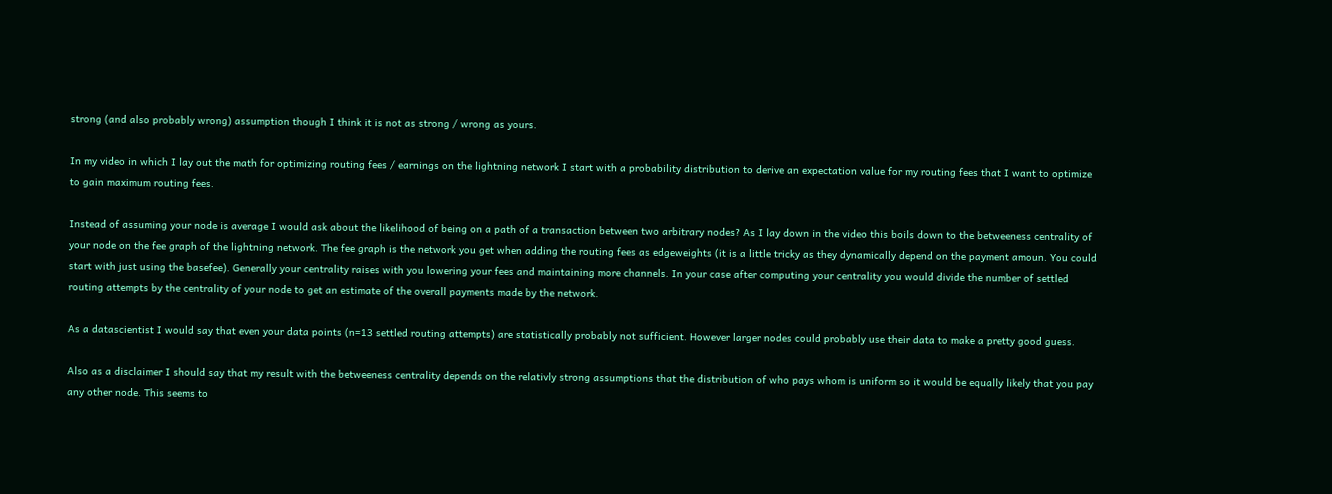strong (and also probably wrong) assumption though I think it is not as strong / wrong as yours.

In my video in which I lay out the math for optimizing routing fees / earnings on the lightning network I start with a probability distribution to derive an expectation value for my routing fees that I want to optimize to gain maximum routing fees.

Instead of assuming your node is average I would ask about the likelihood of being on a path of a transaction between two arbitrary nodes? As I lay down in the video this boils down to the betweeness centrality of your node on the fee graph of the lightning network. The fee graph is the network you get when adding the routing fees as edgeweights (it is a little tricky as they dynamically depend on the payment amoun. You could start with just using the basefee). Generally your centrality raises with you lowering your fees and maintaining more channels. In your case after computing your centrality you would divide the number of settled routing attempts by the centrality of your node to get an estimate of the overall payments made by the network.

As a datascientist I would say that even your data points (n=13 settled routing attempts) are statistically probably not sufficient. However larger nodes could probably use their data to make a pretty good guess.

Also as a disclaimer I should say that my result with the betweeness centrality depends on the relativly strong assumptions that the distribution of who pays whom is uniform so it would be equally likely that you pay any other node. This seems to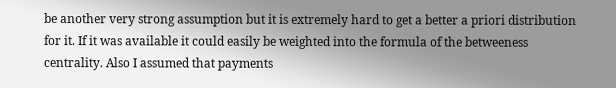be another very strong assumption but it is extremely hard to get a better a priori distribution for it. If it was available it could easily be weighted into the formula of the betweeness centrality. Also I assumed that payments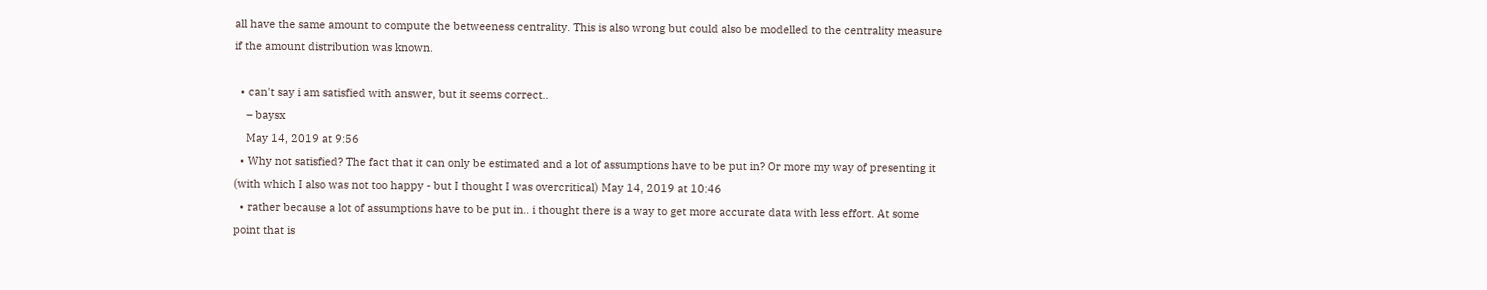all have the same amount to compute the betweeness centrality. This is also wrong but could also be modelled to the centrality measure if the amount distribution was known.

  • can't say i am satisfied with answer, but it seems correct..
    – baysx
    May 14, 2019 at 9:56
  • Why not satisfied? The fact that it can only be estimated and a lot of assumptions have to be put in? Or more my way of presenting it (with which I also was not too happy - but I thought I was overcritical) May 14, 2019 at 10:46
  • rather because a lot of assumptions have to be put in.. i thought there is a way to get more accurate data with less effort. At some point that is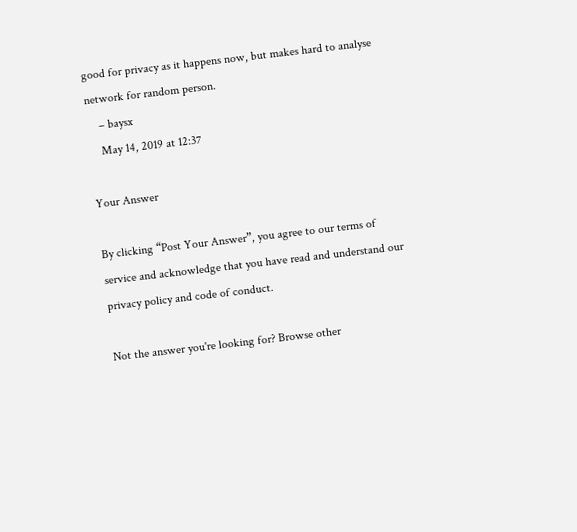good for privacy as it happens now, but makes hard to analyse network for random person.
    – baysx
    May 14, 2019 at 12:37

Your Answer

By clicking “Post Your Answer”, you agree to our terms of service and acknowledge that you have read and understand our privacy policy and code of conduct.

Not the answer you're looking for? Browse other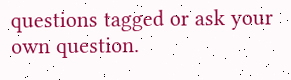questions tagged or ask your own question.